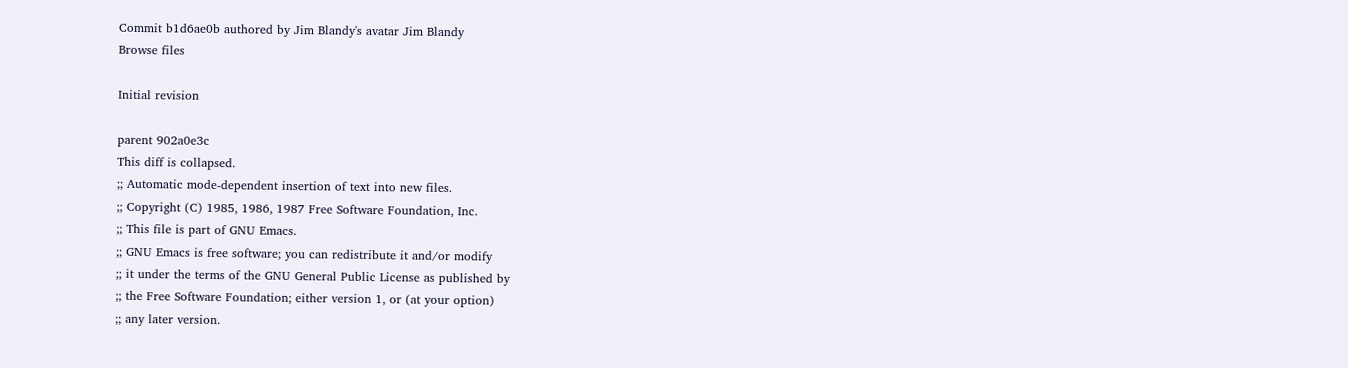Commit b1d6ae0b authored by Jim Blandy's avatar Jim Blandy
Browse files

Initial revision

parent 902a0e3c
This diff is collapsed.
;; Automatic mode-dependent insertion of text into new files.
;; Copyright (C) 1985, 1986, 1987 Free Software Foundation, Inc.
;; This file is part of GNU Emacs.
;; GNU Emacs is free software; you can redistribute it and/or modify
;; it under the terms of the GNU General Public License as published by
;; the Free Software Foundation; either version 1, or (at your option)
;; any later version.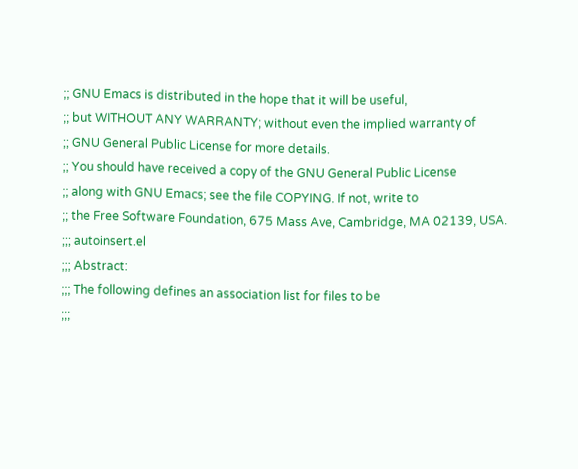;; GNU Emacs is distributed in the hope that it will be useful,
;; but WITHOUT ANY WARRANTY; without even the implied warranty of
;; GNU General Public License for more details.
;; You should have received a copy of the GNU General Public License
;; along with GNU Emacs; see the file COPYING. If not, write to
;; the Free Software Foundation, 675 Mass Ave, Cambridge, MA 02139, USA.
;;; autoinsert.el
;;; Abstract:
;;; The following defines an association list for files to be
;;;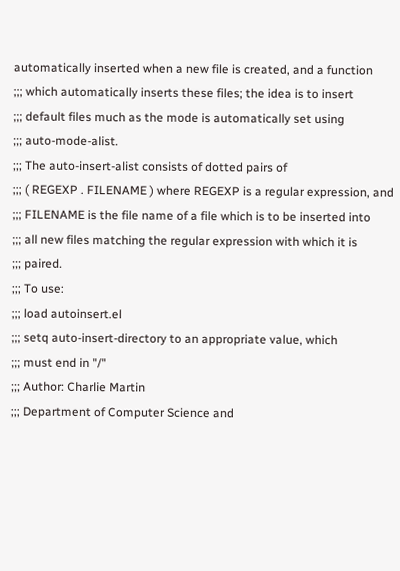automatically inserted when a new file is created, and a function
;;; which automatically inserts these files; the idea is to insert
;;; default files much as the mode is automatically set using
;;; auto-mode-alist.
;;; The auto-insert-alist consists of dotted pairs of
;;; ( REGEXP . FILENAME ) where REGEXP is a regular expression, and
;;; FILENAME is the file name of a file which is to be inserted into
;;; all new files matching the regular expression with which it is
;;; paired.
;;; To use:
;;; load autoinsert.el
;;; setq auto-insert-directory to an appropriate value, which
;;; must end in "/"
;;; Author: Charlie Martin
;;; Department of Computer Science and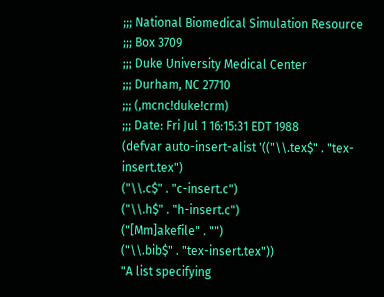;;; National Biomedical Simulation Resource
;;; Box 3709
;;; Duke University Medical Center
;;; Durham, NC 27710
;;; (,mcnc!duke!crm)
;;; Date: Fri Jul 1 16:15:31 EDT 1988
(defvar auto-insert-alist '(("\\.tex$" . "tex-insert.tex")
("\\.c$" . "c-insert.c")
("\\.h$" . "h-insert.c")
("[Mm]akefile" . "")
("\\.bib$" . "tex-insert.tex"))
"A list specifying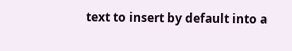text to insert by default into a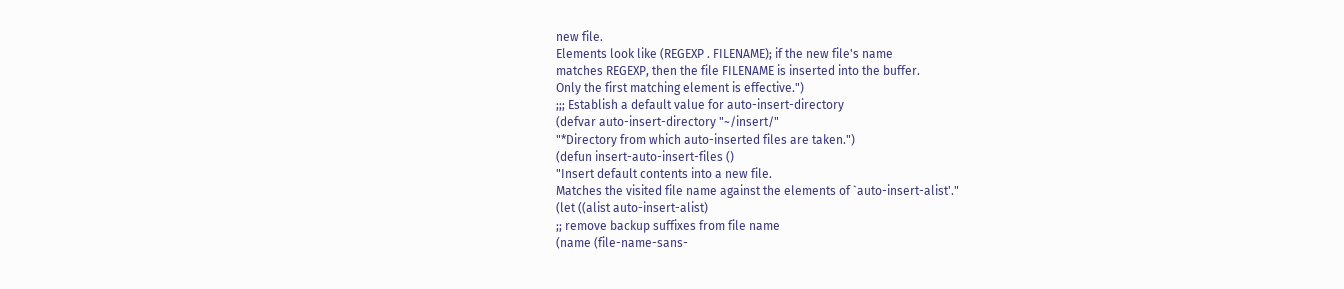new file.
Elements look like (REGEXP . FILENAME); if the new file's name
matches REGEXP, then the file FILENAME is inserted into the buffer.
Only the first matching element is effective.")
;;; Establish a default value for auto-insert-directory
(defvar auto-insert-directory "~/insert/"
"*Directory from which auto-inserted files are taken.")
(defun insert-auto-insert-files ()
"Insert default contents into a new file.
Matches the visited file name against the elements of `auto-insert-alist'."
(let ((alist auto-insert-alist)
;; remove backup suffixes from file name
(name (file-name-sans-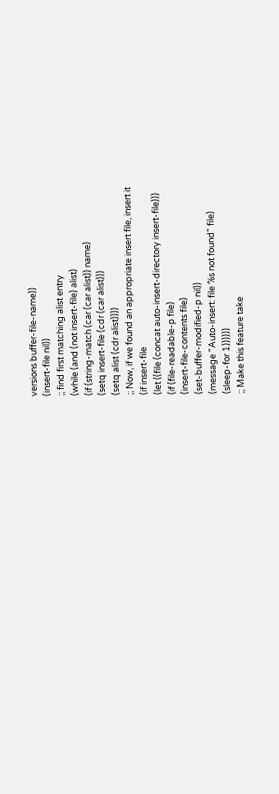versions buffer-file-name))
(insert-file nil))
;; find first matching alist entry
(while (and (not insert-file) alist)
(if (string-match (car (car alist)) name)
(setq insert-file (cdr (car alist)))
(setq alist (cdr alist))))
;; Now, if we found an appropriate insert file, insert it
(if insert-file
(let ((file (concat auto-insert-directory insert-file)))
(if (file-readable-p file)
(insert-file-contents file)
(set-buffer-modified-p nil))
(message "Auto-insert: file %s not found" file)
(sleep-for 1))))))
;; Make this feature take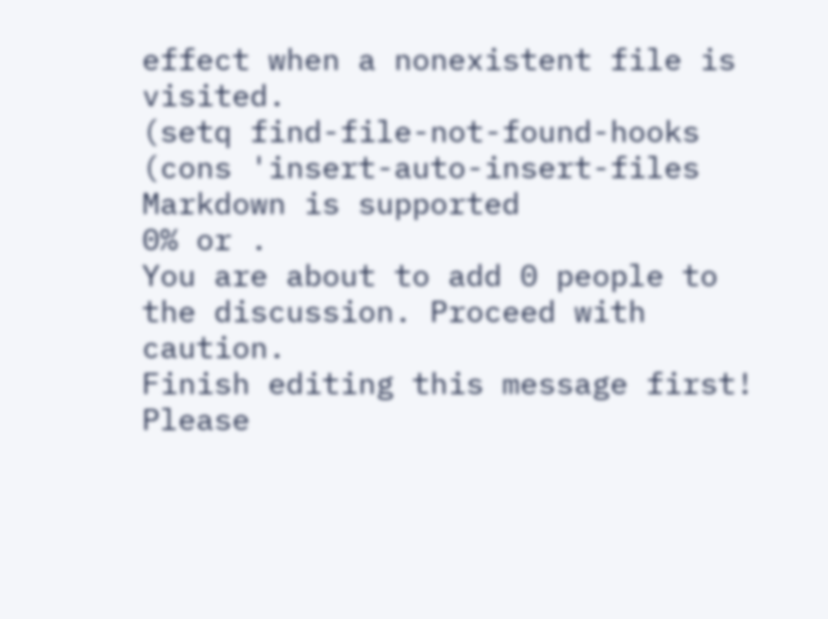effect when a nonexistent file is visited.
(setq find-file-not-found-hooks
(cons 'insert-auto-insert-files
Markdown is supported
0% or .
You are about to add 0 people to the discussion. Proceed with caution.
Finish editing this message first!
Please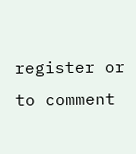register or to comment